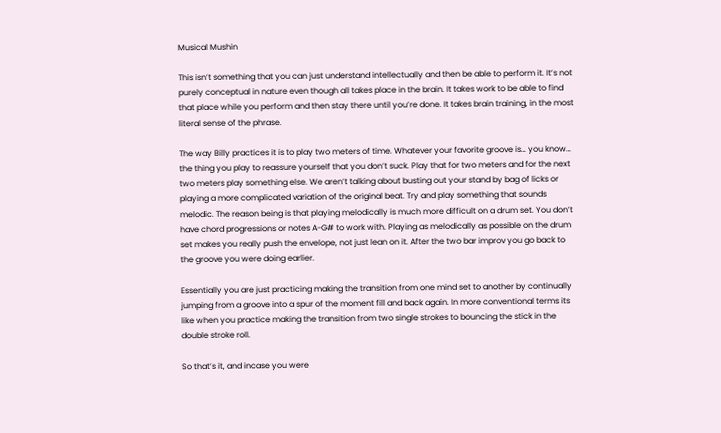Musical Mushin

This isn’t something that you can just understand intellectually and then be able to perform it. It’s not purely conceptual in nature even though all takes place in the brain. It takes work to be able to find that place while you perform and then stay there until you’re done. It takes brain training, in the most literal sense of the phrase.

The way Billy practices it is to play two meters of time. Whatever your favorite groove is… you know… the thing you play to reassure yourself that you don’t suck. Play that for two meters and for the next two meters play something else. We aren’t talking about busting out your stand by bag of licks or playing a more complicated variation of the original beat. Try and play something that sounds melodic. The reason being is that playing melodically is much more difficult on a drum set. You don’t have chord progressions or notes A-G# to work with. Playing as melodically as possible on the drum set makes you really push the envelope, not just lean on it. After the two bar improv you go back to the groove you were doing earlier.

Essentially you are just practicing making the transition from one mind set to another by continually jumping from a groove into a spur of the moment fill and back again. In more conventional terms its like when you practice making the transition from two single strokes to bouncing the stick in the double stroke roll.

So that’s it, and incase you were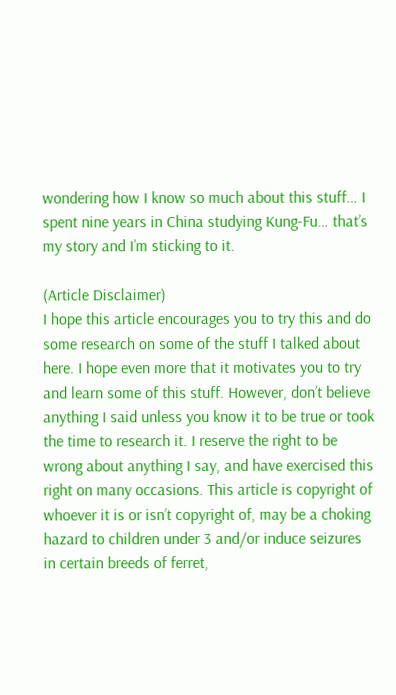wondering how I know so much about this stuff… I spent nine years in China studying Kung-Fu… that’s my story and I’m sticking to it.

(Article Disclaimer)
I hope this article encourages you to try this and do some research on some of the stuff I talked about here. I hope even more that it motivates you to try and learn some of this stuff. However, don’t believe anything I said unless you know it to be true or took the time to research it. I reserve the right to be wrong about anything I say, and have exercised this right on many occasions. This article is copyright of whoever it is or isn’t copyright of, may be a choking hazard to children under 3 and/or induce seizures in certain breeds of ferret,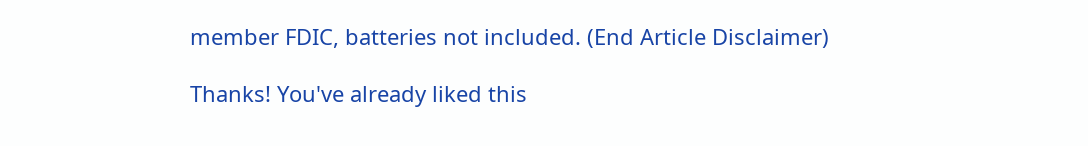member FDIC, batteries not included. (End Article Disclaimer)

Thanks! You've already liked this